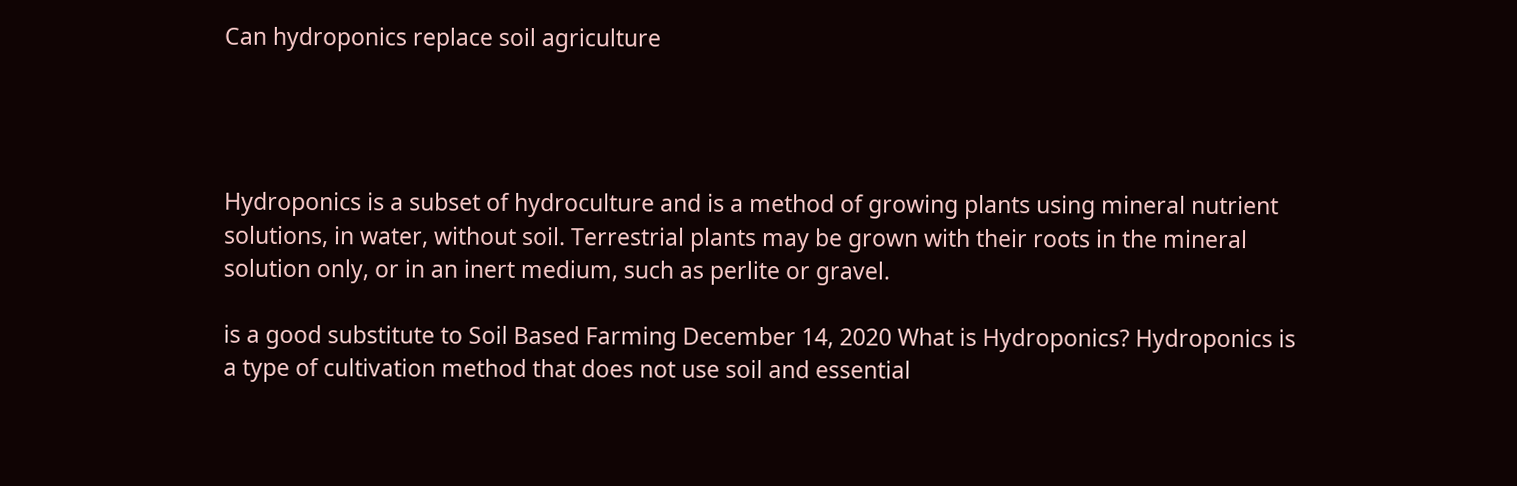Can hydroponics replace soil agriculture




Hydroponics is a subset of hydroculture and is a method of growing plants using mineral nutrient solutions, in water, without soil. Terrestrial plants may be grown with their roots in the mineral solution only, or in an inert medium, such as perlite or gravel.

is a good substitute to Soil Based Farming December 14, 2020 What is Hydroponics? Hydroponics is a type of cultivation method that does not use soil and essential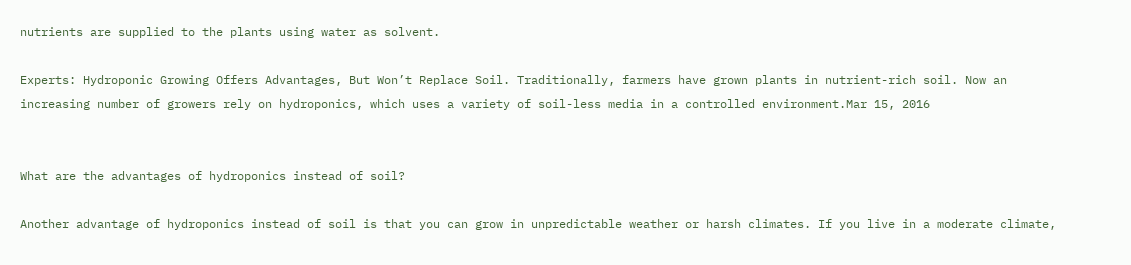nutrients are supplied to the plants using water as solvent.

Experts: Hydroponic Growing Offers Advantages, But Won’t Replace Soil. Traditionally, farmers have grown plants in nutrient-rich soil. Now an increasing number of growers rely on hydroponics, which uses a variety of soil-less media in a controlled environment.Mar 15, 2016


What are the advantages of hydroponics instead of soil?

Another advantage of hydroponics instead of soil is that you can grow in unpredictable weather or harsh climates. If you live in a moderate climate,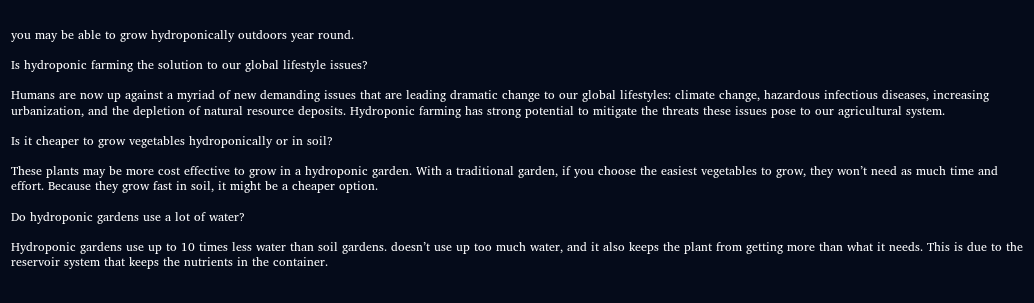you may be able to grow hydroponically outdoors year round.

Is hydroponic farming the solution to our global lifestyle issues?

Humans are now up against a myriad of new demanding issues that are leading dramatic change to our global lifestyles: climate change, hazardous infectious diseases, increasing urbanization, and the depletion of natural resource deposits. Hydroponic farming has strong potential to mitigate the threats these issues pose to our agricultural system.

Is it cheaper to grow vegetables hydroponically or in soil?

These plants may be more cost effective to grow in a hydroponic garden. With a traditional garden, if you choose the easiest vegetables to grow, they won’t need as much time and effort. Because they grow fast in soil, it might be a cheaper option.

Do hydroponic gardens use a lot of water?

Hydroponic gardens use up to 10 times less water than soil gardens. doesn’t use up too much water, and it also keeps the plant from getting more than what it needs. This is due to the reservoir system that keeps the nutrients in the container.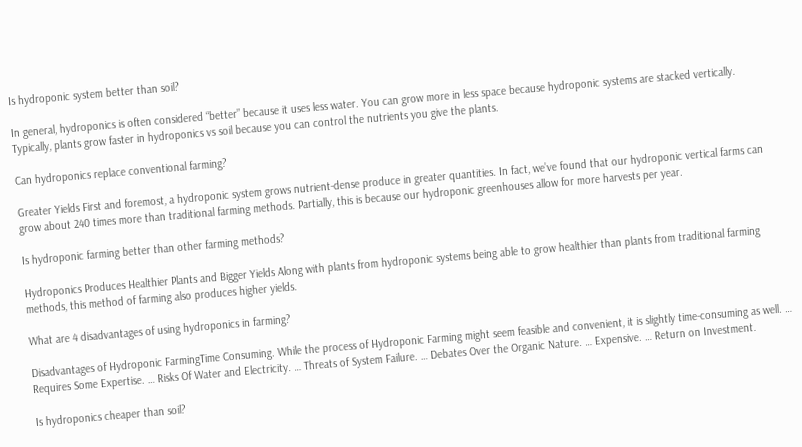Is hydroponic system better than soil?

In general, hydroponics is often considered “better” because it uses less water. You can grow more in less space because hydroponic systems are stacked vertically. Typically, plants grow faster in hydroponics vs soil because you can control the nutrients you give the plants.

Can hydroponics replace conventional farming?

Greater Yields First and foremost, a hydroponic system grows nutrient-dense produce in greater quantities. In fact, we’ve found that our hydroponic vertical farms can grow about 240 times more than traditional farming methods. Partially, this is because our hydroponic greenhouses allow for more harvests per year.

Is hydroponic farming better than other farming methods?

Hydroponics Produces Healthier Plants and Bigger Yields Along with plants from hydroponic systems being able to grow healthier than plants from traditional farming methods, this method of farming also produces higher yields.

What are 4 disadvantages of using hydroponics in farming?

Disadvantages of Hydroponic FarmingTime Consuming. While the process of Hydroponic Farming might seem feasible and convenient, it is slightly time-consuming as well. … Requires Some Expertise. … Risks Of Water and Electricity. … Threats of System Failure. … Debates Over the Organic Nature. … Expensive. … Return on Investment.

Is hydroponics cheaper than soil?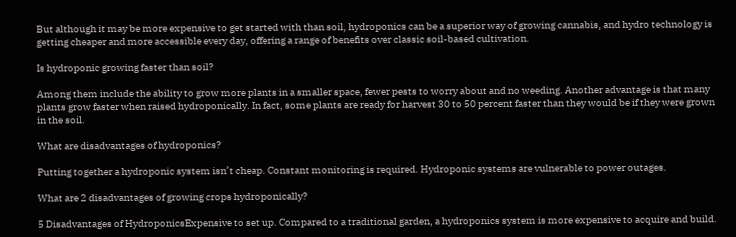But although it may be more expensive to get started with than soil, hydroponics can be a superior way of growing cannabis, and hydro technology is getting cheaper and more accessible every day, offering a range of benefits over classic soil-based cultivation.

Is hydroponic growing faster than soil?

Among them include the ability to grow more plants in a smaller space, fewer pests to worry about and no weeding. Another advantage is that many plants grow faster when raised hydroponically. In fact, some plants are ready for harvest 30 to 50 percent faster than they would be if they were grown in the soil.

What are disadvantages of hydroponics?

Putting together a hydroponic system isn’t cheap. Constant monitoring is required. Hydroponic systems are vulnerable to power outages.

What are 2 disadvantages of growing crops hydroponically?

5 Disadvantages of HydroponicsExpensive to set up. Compared to a traditional garden, a hydroponics system is more expensive to acquire and build.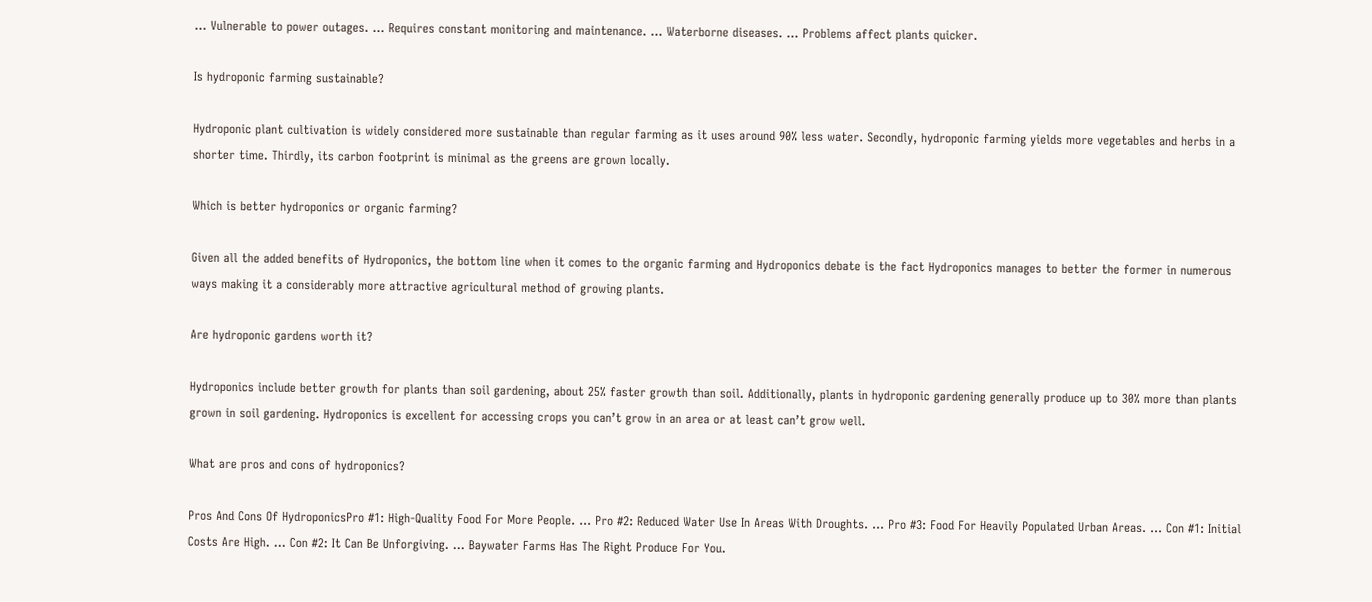… Vulnerable to power outages. … Requires constant monitoring and maintenance. … Waterborne diseases. … Problems affect plants quicker.

Is hydroponic farming sustainable?

Hydroponic plant cultivation is widely considered more sustainable than regular farming as it uses around 90% less water. Secondly, hydroponic farming yields more vegetables and herbs in a shorter time. Thirdly, its carbon footprint is minimal as the greens are grown locally.

Which is better hydroponics or organic farming?

Given all the added benefits of Hydroponics, the bottom line when it comes to the organic farming and Hydroponics debate is the fact Hydroponics manages to better the former in numerous ways making it a considerably more attractive agricultural method of growing plants.

Are hydroponic gardens worth it?

Hydroponics include better growth for plants than soil gardening, about 25% faster growth than soil. Additionally, plants in hydroponic gardening generally produce up to 30% more than plants grown in soil gardening. Hydroponics is excellent for accessing crops you can’t grow in an area or at least can’t grow well.

What are pros and cons of hydroponics?

Pros And Cons Of HydroponicsPro #1: High-Quality Food For More People. … Pro #2: Reduced Water Use In Areas With Droughts. … Pro #3: Food For Heavily Populated Urban Areas. … Con #1: Initial Costs Are High. … Con #2: It Can Be Unforgiving. … Baywater Farms Has The Right Produce For You.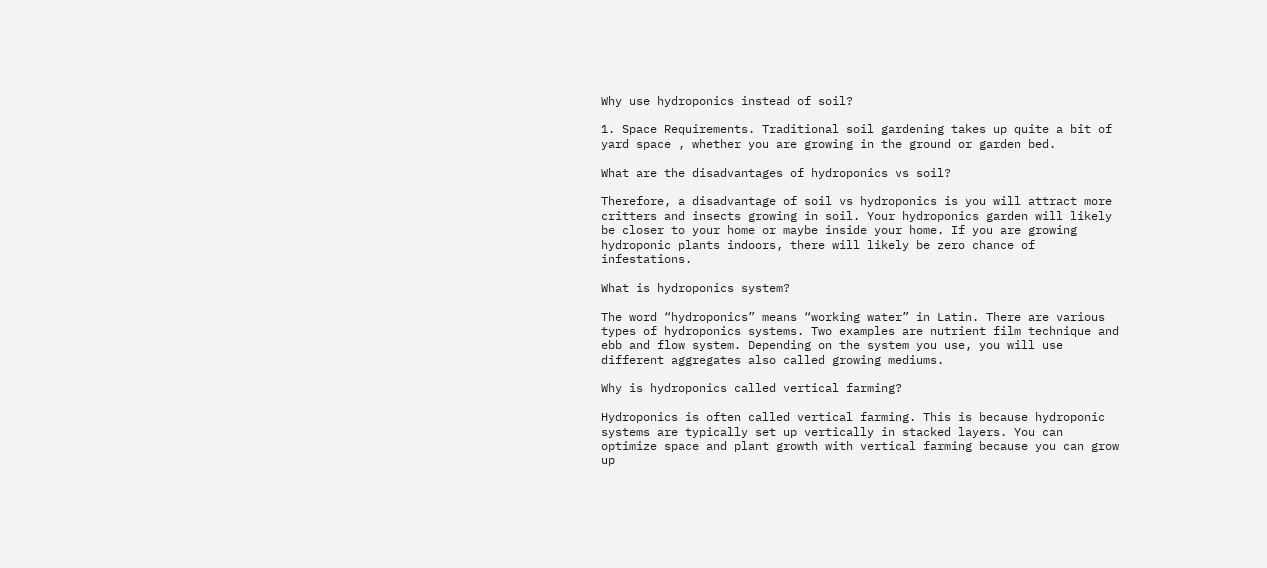Why use hydroponics instead of soil?

1. Space Requirements. Traditional soil gardening takes up quite a bit of yard space , whether you are growing in the ground or garden bed.

What are the disadvantages of hydroponics vs soil?

Therefore, a disadvantage of soil vs hydroponics is you will attract more critters and insects growing in soil. Your hydroponics garden will likely be closer to your home or maybe inside your home. If you are growing hydroponic plants indoors, there will likely be zero chance of infestations.

What is hydroponics system?

The word “hydroponics” means “working water” in Latin. There are various types of hydroponics systems. Two examples are nutrient film technique and ebb and flow system. Depending on the system you use, you will use different aggregates also called growing mediums.

Why is hydroponics called vertical farming?

Hydroponics is often called vertical farming. This is because hydroponic systems are typically set up vertically in stacked layers. You can optimize space and plant growth with vertical farming because you can grow up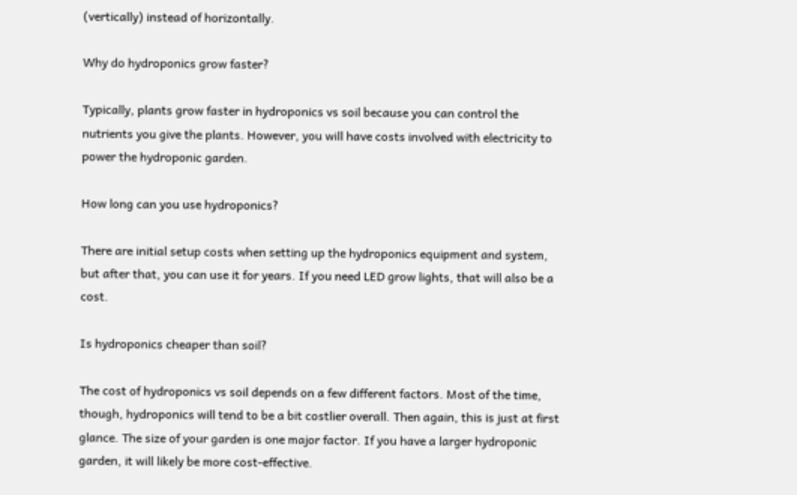(vertically) instead of horizontally.

Why do hydroponics grow faster?

Typically, plants grow faster in hydroponics vs soil because you can control the nutrients you give the plants. However, you will have costs involved with electricity to power the hydroponic garden.

How long can you use hydroponics?

There are initial setup costs when setting up the hydroponics equipment and system, but after that, you can use it for years. If you need LED grow lights, that will also be a cost.

Is hydroponics cheaper than soil?

The cost of hydroponics vs soil depends on a few different factors. Most of the time, though, hydroponics will tend to be a bit costlier overall. Then again, this is just at first glance. The size of your garden is one major factor. If you have a larger hydroponic garden, it will likely be more cost-effective.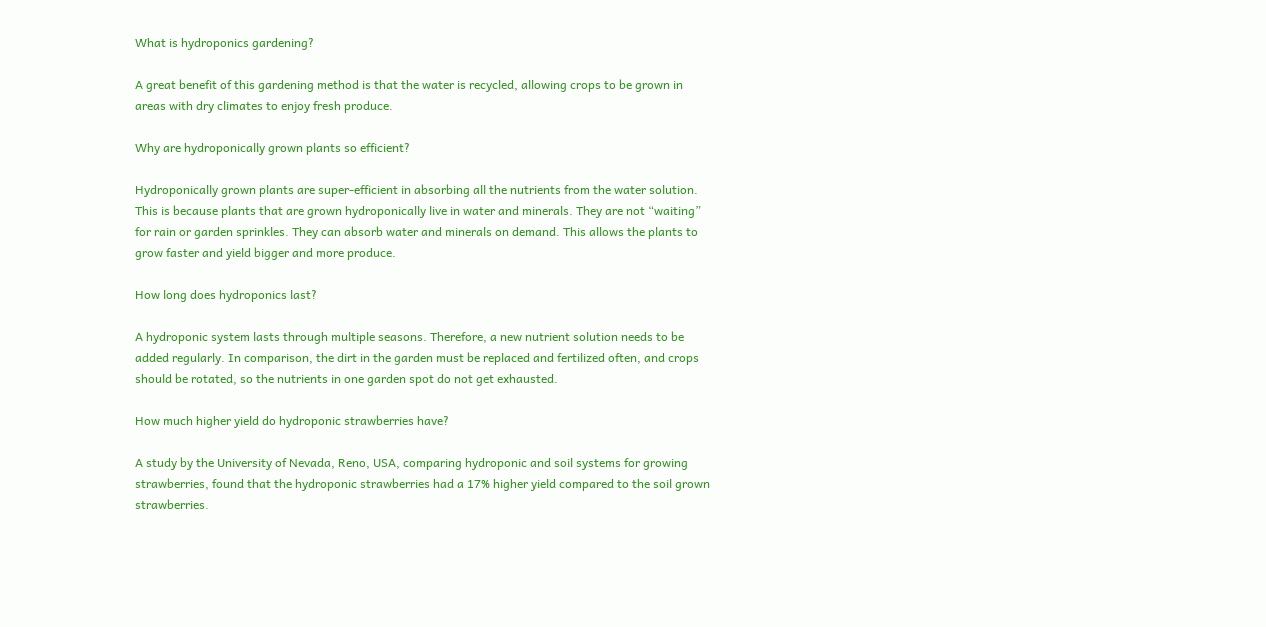What is hydroponics gardening?

A great benefit of this gardening method is that the water is recycled, allowing crops to be grown in areas with dry climates to enjoy fresh produce.

Why are hydroponically grown plants so efficient?

Hydroponically grown plants are super-efficient in absorbing all the nutrients from the water solution. This is because plants that are grown hydroponically live in water and minerals. They are not “waiting” for rain or garden sprinkles. They can absorb water and minerals on demand. This allows the plants to grow faster and yield bigger and more produce.

How long does hydroponics last?

A hydroponic system lasts through multiple seasons. Therefore, a new nutrient solution needs to be added regularly. In comparison, the dirt in the garden must be replaced and fertilized often, and crops should be rotated, so the nutrients in one garden spot do not get exhausted.

How much higher yield do hydroponic strawberries have?

A study by the University of Nevada, Reno, USA, comparing hydroponic and soil systems for growing strawberries, found that the hydroponic strawberries had a 17% higher yield compared to the soil grown strawberries.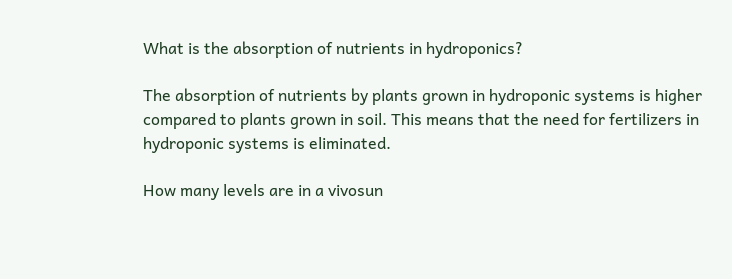What is the absorption of nutrients in hydroponics?

The absorption of nutrients by plants grown in hydroponic systems is higher compared to plants grown in soil. This means that the need for fertilizers in hydroponic systems is eliminated.

How many levels are in a vivosun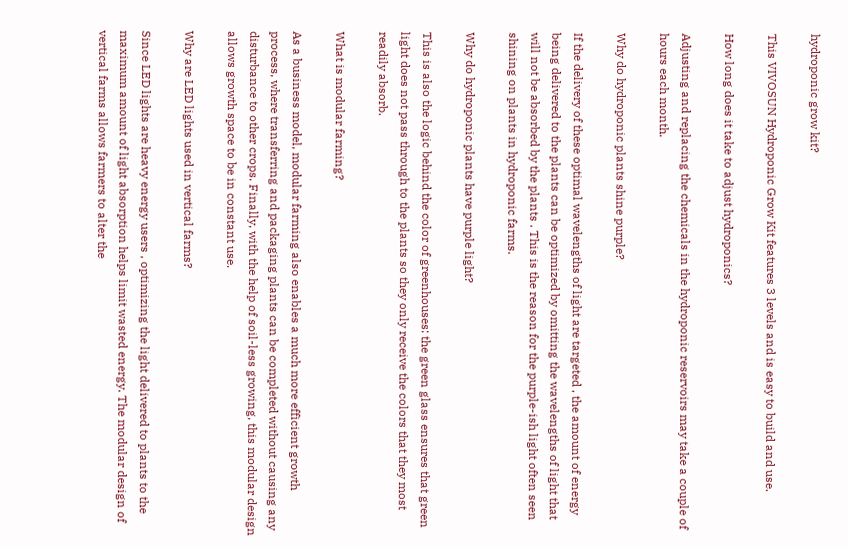hydroponic grow kit?

This VIVOSUN Hydroponic Grow Kit features 3 levels and is easy to build and use.

How long does it take to adjust hydroponics?

Adjusting and replacing the chemicals in the hydroponic reservoirs may take a couple of hours each month.

Why do hydroponic plants shine purple?

If the delivery of these optimal wavelengths of light are targeted , the amount of energy being delivered to the plants can be optimized by omitting the wavelengths of light that will not be absorbed by the plants . This is the reason for the purple-ish light often seen shining on plants in hydroponic farms.

Why do hydroponic plants have purple light?

This is also the logic behind the color of greenhouses: the green glass ensures that green light does not pass through to the plants so they only receive the colors that they most readily absorb.

What is modular farming?

As a business model, modular farming also enables a much more efficient growth process, where transferring and packaging plants can be completed without causing any disturbance to other crops. Finally, with the help of soil-less growing, this modular design allows growth space to be in constant use.

Why are LED lights used in vertical farms?

Since LED lights are heavy energy users , optimizing the light delivered to plants to the maximum amount of light absorption helps limit wasted energy. The modular design of vertical farms allows farmers to alter the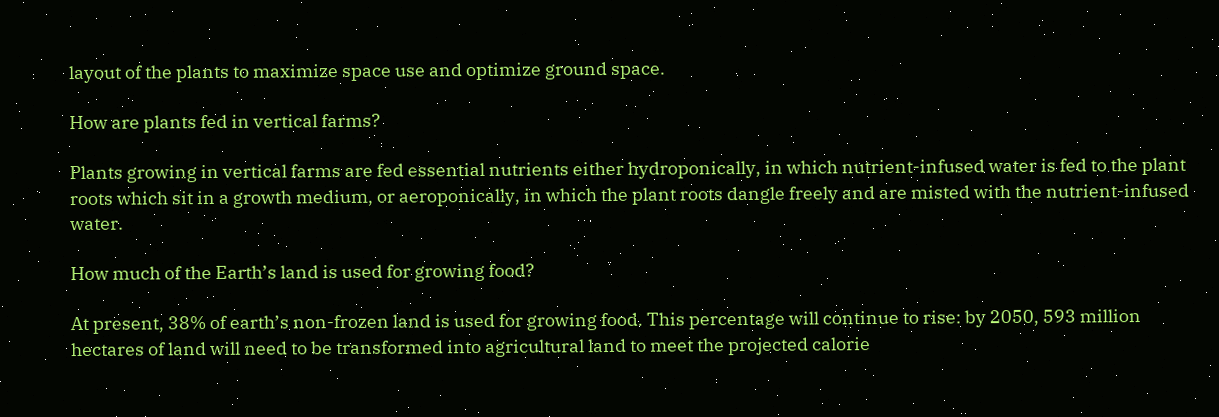layout of the plants to maximize space use and optimize ground space.

How are plants fed in vertical farms?

Plants growing in vertical farms are fed essential nutrients either hydroponically, in which nutrient-infused water is fed to the plant roots which sit in a growth medium, or aeroponically, in which the plant roots dangle freely and are misted with the nutrient-infused water.

How much of the Earth’s land is used for growing food?

At present, 38% of earth’s non-frozen land is used for growing food. This percentage will continue to rise: by 2050, 593 million hectares of land will need to be transformed into agricultural land to meet the projected calorie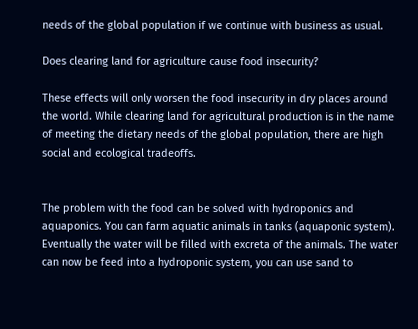needs of the global population if we continue with business as usual.

Does clearing land for agriculture cause food insecurity?

These effects will only worsen the food insecurity in dry places around the world. While clearing land for agricultural production is in the name of meeting the dietary needs of the global population, there are high social and ecological tradeoffs.


The problem with the food can be solved with hydroponics and aquaponics. You can farm aquatic animals in tanks (aquaponic system). Eventually the water will be filled with excreta of the animals. The water can now be feed into a hydroponic system, you can use sand to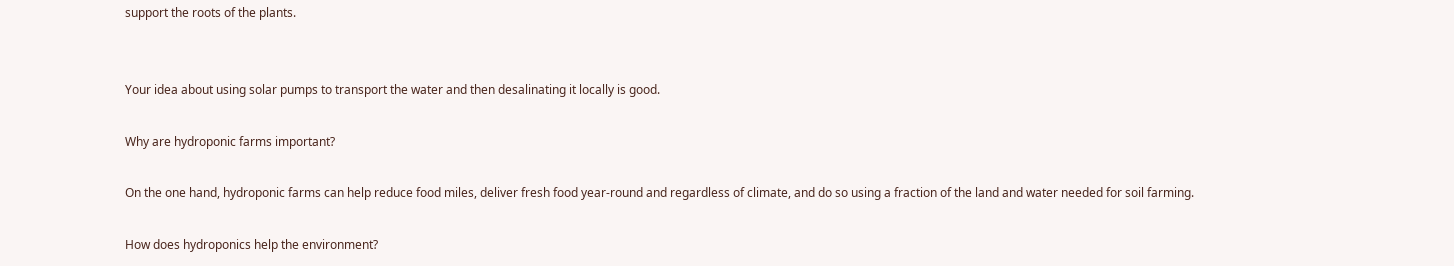support the roots of the plants.


Your idea about using solar pumps to transport the water and then desalinating it locally is good.

Why are hydroponic farms important?

On the one hand, hydroponic farms can help reduce food miles, deliver fresh food year-round and regardless of climate, and do so using a fraction of the land and water needed for soil farming.

How does hydroponics help the environment?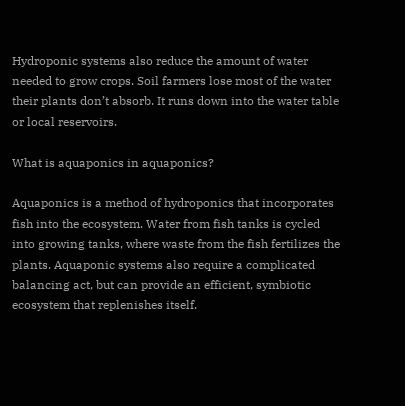Hydroponic systems also reduce the amount of water needed to grow crops. Soil farmers lose most of the water their plants don’t absorb. It runs down into the water table or local reservoirs.

What is aquaponics in aquaponics?

Aquaponics is a method of hydroponics that incorporates fish into the ecosystem. Water from fish tanks is cycled into growing tanks, where waste from the fish fertilizes the plants. Aquaponic systems also require a complicated balancing act, but can provide an efficient, symbiotic ecosystem that replenishes itself.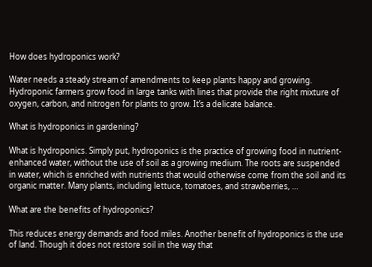How does hydroponics work?

Water needs a steady stream of amendments to keep plants happy and growing. Hydroponic farmers grow food in large tanks with lines that provide the right mixture of oxygen, carbon, and nitrogen for plants to grow. It’s a delicate balance.

What is hydroponics in gardening?

What is hydroponics. Simply put, hydroponics is the practice of growing food in nutrient-enhanced water, without the use of soil as a growing medium. The roots are suspended in water, which is enriched with nutrients that would otherwise come from the soil and its organic matter. Many plants, including lettuce, tomatoes, and strawberries, …

What are the benefits of hydroponics?

This reduces energy demands and food miles. Another benefit of hydroponics is the use of land. Though it does not restore soil in the way that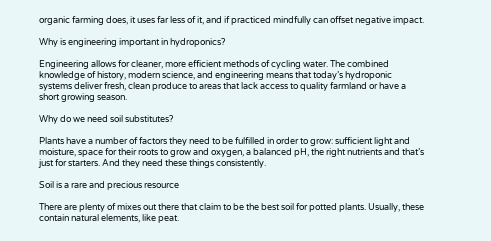organic farming does, it uses far less of it, and if practiced mindfully can offset negative impact.

Why is engineering important in hydroponics?

Engineering allows for cleaner, more efficient methods of cycling water. The combined knowledge of history, modern science, and engineering means that today’s hydroponic systems deliver fresh, clean produce to areas that lack access to quality farmland or have a short growing season.

Why do we need soil substitutes?

Plants have a number of factors they need to be fulfilled in order to grow: sufficient light and moisture, space for their roots to grow and oxygen, a balanced pH, the right nutrients and that’s just for starters. And they need these things consistently.

Soil is a rare and precious resource

There are plenty of mixes out there that claim to be the best soil for potted plants. Usually, these contain natural elements, like peat.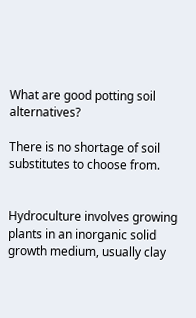What are good potting soil alternatives?

There is no shortage of soil substitutes to choose from.


Hydroculture involves growing plants in an inorganic solid growth medium, usually clay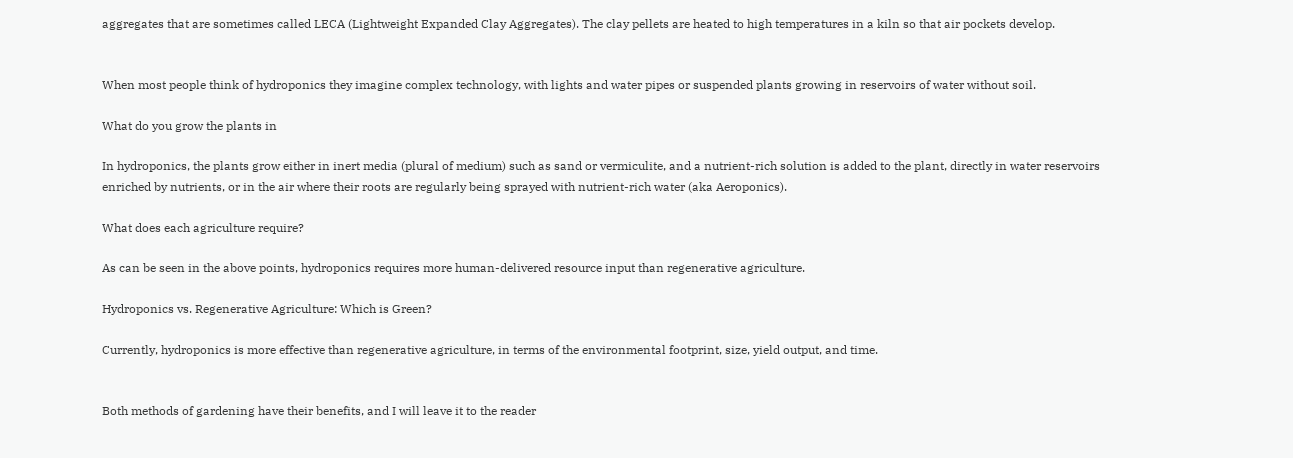aggregates that are sometimes called LECA (Lightweight Expanded Clay Aggregates). The clay pellets are heated to high temperatures in a kiln so that air pockets develop.


When most people think of hydroponics they imagine complex technology, with lights and water pipes or suspended plants growing in reservoirs of water without soil.

What do you grow the plants in

In hydroponics, the plants grow either in inert media (plural of medium) such as sand or vermiculite, and a nutrient-rich solution is added to the plant, directly in water reservoirs enriched by nutrients, or in the air where their roots are regularly being sprayed with nutrient-rich water (aka Aeroponics).

What does each agriculture require?

As can be seen in the above points, hydroponics requires more human-delivered resource input than regenerative agriculture.

Hydroponics vs. Regenerative Agriculture: Which is Green?

Currently, hydroponics is more effective than regenerative agriculture, in terms of the environmental footprint, size, yield output, and time.


Both methods of gardening have their benefits, and I will leave it to the reader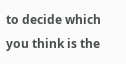to decide which you think is the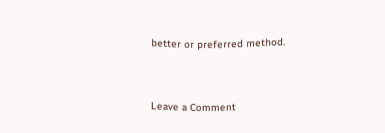better or preferred method.


Leave a Comment